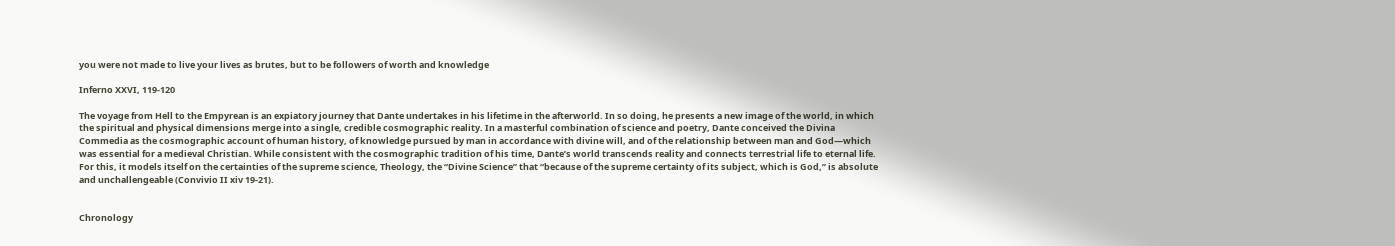you were not made to live your lives as brutes, but to be followers of worth and knowledge

Inferno XXVI, 119-120

The voyage from Hell to the Empyrean is an expiatory journey that Dante undertakes in his lifetime in the afterworld. In so doing, he presents a new image of the world, in which the spiritual and physical dimensions merge into a single, credible cosmographic reality. In a masterful combination of science and poetry, Dante conceived the Divina Commedia as the cosmographic account of human history, of knowledge pursued by man in accordance with divine will, and of the relationship between man and God—which was essential for a medieval Christian. While consistent with the cosmographic tradition of his time, Dante’s world transcends reality and connects terrestrial life to eternal life. For this, it models itself on the certainties of the supreme science, Theology, the “Divine Science” that “because of the supreme certainty of its subject, which is God,” is absolute and unchallengeable (Convivio II xiv 19-21).


Chronology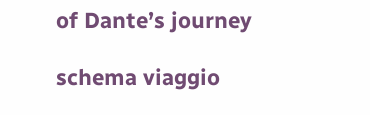of Dante’s journey

schema viaggio